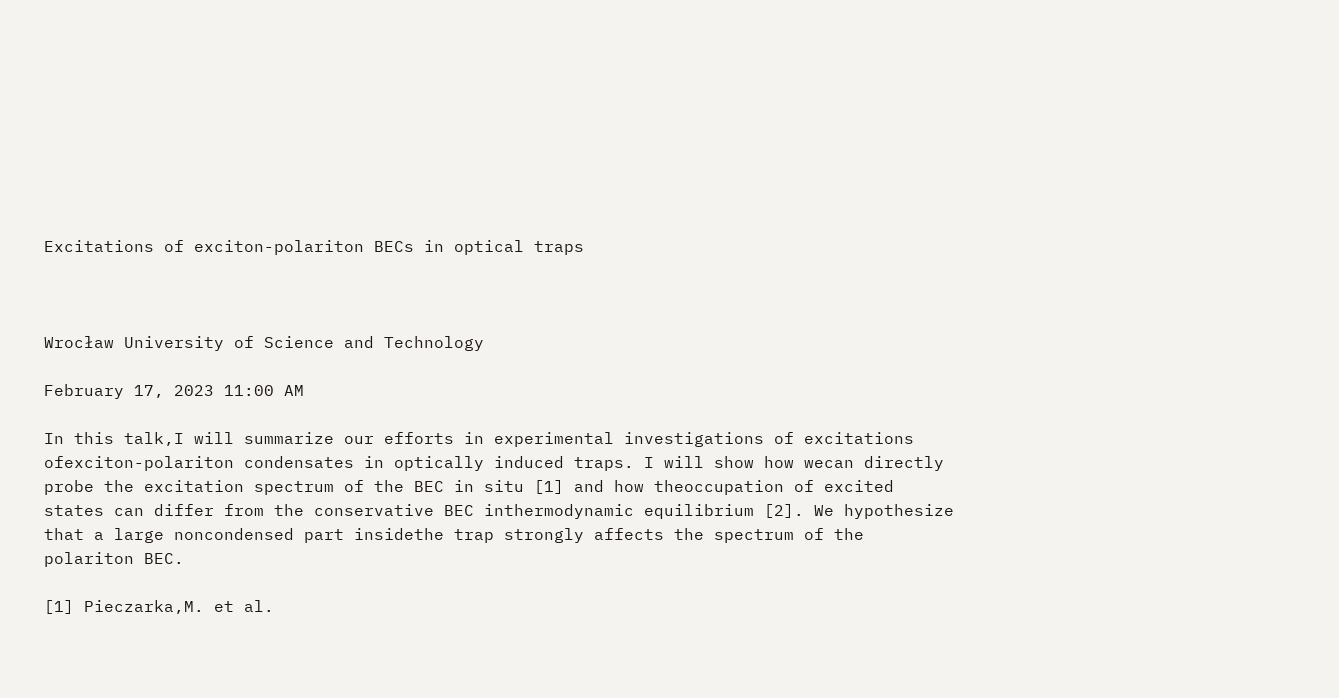Excitations of exciton-polariton BECs in optical traps



Wrocław University of Science and Technology

February 17, 2023 11:00 AM

In this talk,I will summarize our efforts in experimental investigations of excitations ofexciton-polariton condensates in optically induced traps. I will show how wecan directly probe the excitation spectrum of the BEC in situ [1] and how theoccupation of excited states can differ from the conservative BEC inthermodynamic equilibrium [2]. We hypothesize that a large noncondensed part insidethe trap strongly affects the spectrum of the polariton BEC.

[1] Pieczarka,M. et al.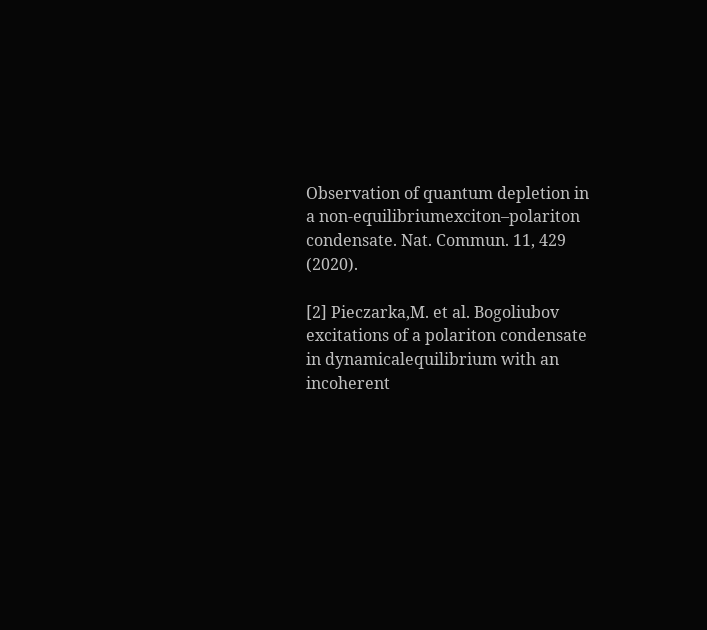Observation of quantum depletion in a non-equilibriumexciton–polariton condensate. Nat. Commun. 11, 429 (2020).

[2] Pieczarka,M. et al. Bogoliubov excitations of a polariton condensate in dynamicalequilibrium with an incoherent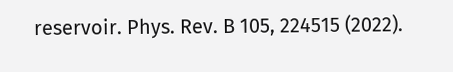reservoir. Phys. Rev. B 105, 224515 (2022).